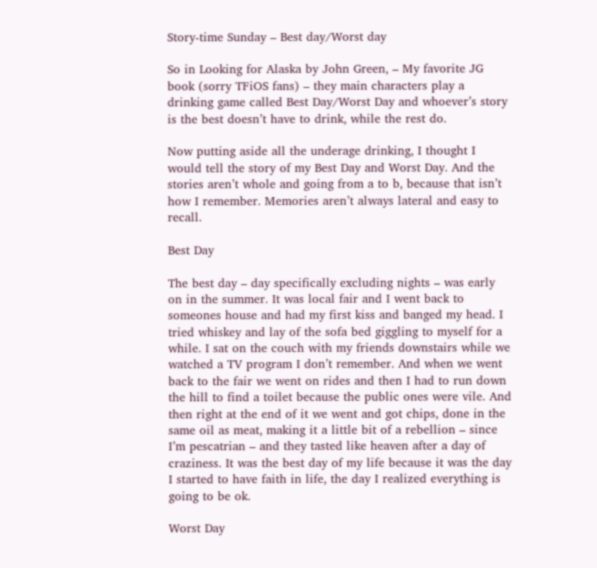Story-time Sunday – Best day/Worst day

So in Looking for Alaska by John Green, – My favorite JG book (sorry TFiOS fans) – they main characters play a drinking game called Best Day/Worst Day and whoever’s story is the best doesn’t have to drink, while the rest do.

Now putting aside all the underage drinking, I thought I would tell the story of my Best Day and Worst Day. And the stories aren’t whole and going from a to b, because that isn’t how I remember. Memories aren’t always lateral and easy to recall.

Best Day

The best day – day specifically excluding nights – was early on in the summer. It was local fair and I went back to someones house and had my first kiss and banged my head. I tried whiskey and lay of the sofa bed giggling to myself for a while. I sat on the couch with my friends downstairs while we watched a TV program I don’t remember. And when we went back to the fair we went on rides and then I had to run down the hill to find a toilet because the public ones were vile. And then right at the end of it we went and got chips, done in the same oil as meat, making it a little bit of a rebellion – since I’m pescatrian – and they tasted like heaven after a day of craziness. It was the best day of my life because it was the day I started to have faith in life, the day I realized everything is going to be ok.

Worst Day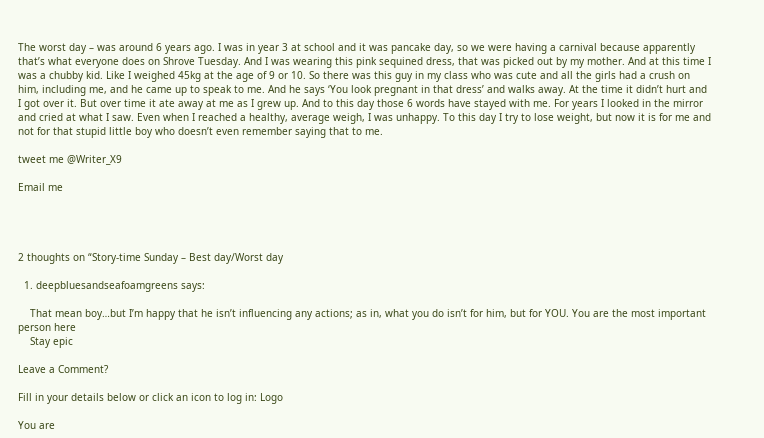The worst day – was around 6 years ago. I was in year 3 at school and it was pancake day, so we were having a carnival because apparently that’s what everyone does on Shrove Tuesday. And I was wearing this pink sequined dress, that was picked out by my mother. And at this time I was a chubby kid. Like I weighed 45kg at the age of 9 or 10. So there was this guy in my class who was cute and all the girls had a crush on him, including me, and he came up to speak to me. And he says ‘You look pregnant in that dress’ and walks away. At the time it didn’t hurt and I got over it. But over time it ate away at me as I grew up. And to this day those 6 words have stayed with me. For years I looked in the mirror and cried at what I saw. Even when I reached a healthy, average weigh, I was unhappy. To this day I try to lose weight, but now it is for me and not for that stupid little boy who doesn’t even remember saying that to me.

tweet me @Writer_X9

Email me




2 thoughts on “Story-time Sunday – Best day/Worst day

  1. deepbluesandseafoamgreens says:

    That mean boy…but I’m happy that he isn’t influencing any actions; as in, what you do isn’t for him, but for YOU. You are the most important person here
    Stay epic

Leave a Comment?

Fill in your details below or click an icon to log in: Logo

You are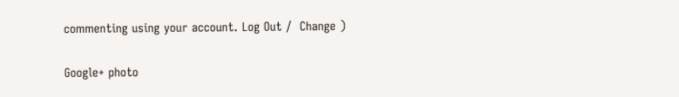commenting using your account. Log Out /  Change )

Google+ photo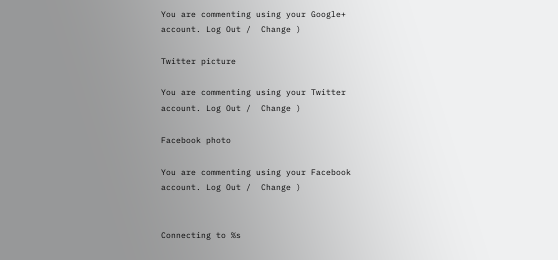You are commenting using your Google+ account. Log Out /  Change )

Twitter picture

You are commenting using your Twitter account. Log Out /  Change )

Facebook photo

You are commenting using your Facebook account. Log Out /  Change )


Connecting to %s